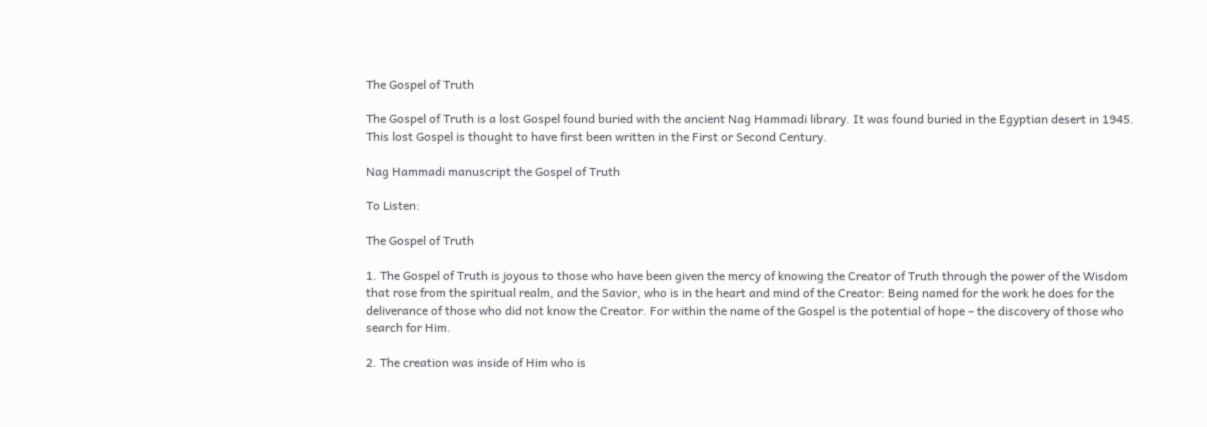The Gospel of Truth

The Gospel of Truth is a lost Gospel found buried with the ancient Nag Hammadi library. It was found buried in the Egyptian desert in 1945. This lost Gospel is thought to have first been written in the First or Second Century.

Nag Hammadi manuscript the Gospel of Truth

To Listen:

The Gospel of Truth

1. The Gospel of Truth is joyous to those who have been given the mercy of knowing the Creator of Truth through the power of the Wisdom that rose from the spiritual realm, and the Savior, who is in the heart and mind of the Creator: Being named for the work he does for the deliverance of those who did not know the Creator. For within the name of the Gospel is the potential of hope – the discovery of those who search for Him.

2. The creation was inside of Him who is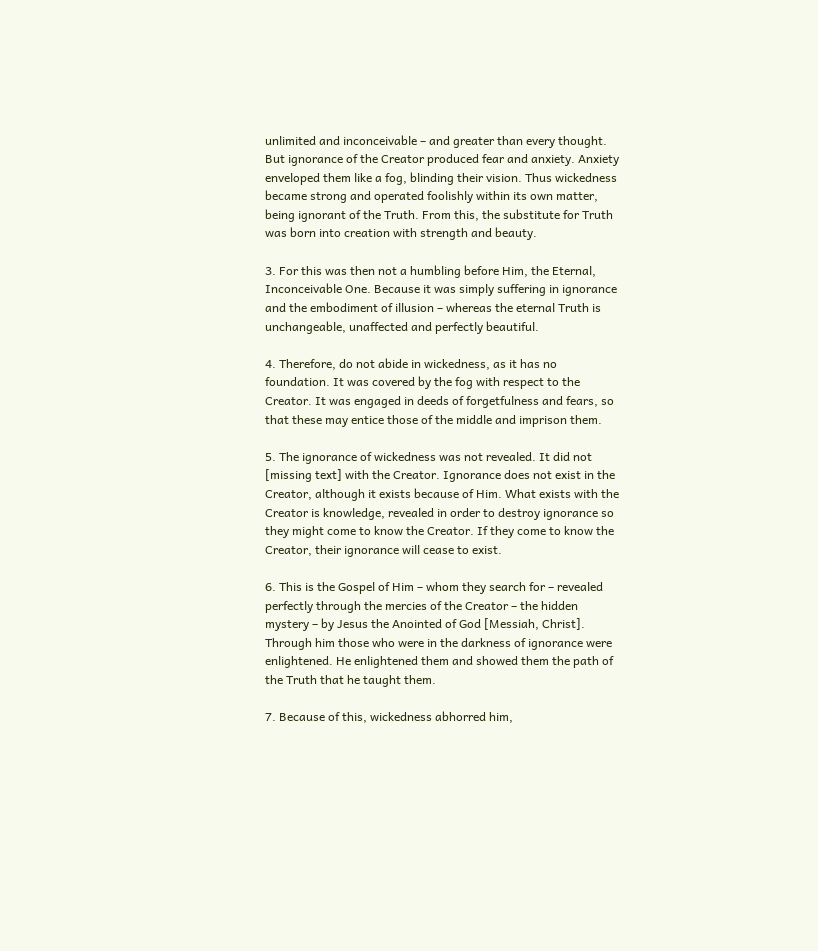unlimited and inconceivable – and greater than every thought. But ignorance of the Creator produced fear and anxiety. Anxiety enveloped them like a fog, blinding their vision. Thus wickedness became strong and operated foolishly within its own matter, being ignorant of the Truth. From this, the substitute for Truth was born into creation with strength and beauty.

3. For this was then not a humbling before Him, the Eternal, Inconceivable One. Because it was simply suffering in ignorance and the embodiment of illusion – whereas the eternal Truth is unchangeable, unaffected and perfectly beautiful.

4. Therefore, do not abide in wickedness, as it has no foundation. It was covered by the fog with respect to the Creator. It was engaged in deeds of forgetfulness and fears, so that these may entice those of the middle and imprison them.

5. The ignorance of wickedness was not revealed. It did not [missing text] with the Creator. Ignorance does not exist in the Creator, although it exists because of Him. What exists with the Creator is knowledge, revealed in order to destroy ignorance so they might come to know the Creator. If they come to know the Creator, their ignorance will cease to exist.

6. This is the Gospel of Him – whom they search for – revealed perfectly through the mercies of the Creator – the hidden mystery – by Jesus the Anointed of God [Messiah, Christ]. Through him those who were in the darkness of ignorance were enlightened. He enlightened them and showed them the path of the Truth that he taught them.

7. Because of this, wickedness abhorred him,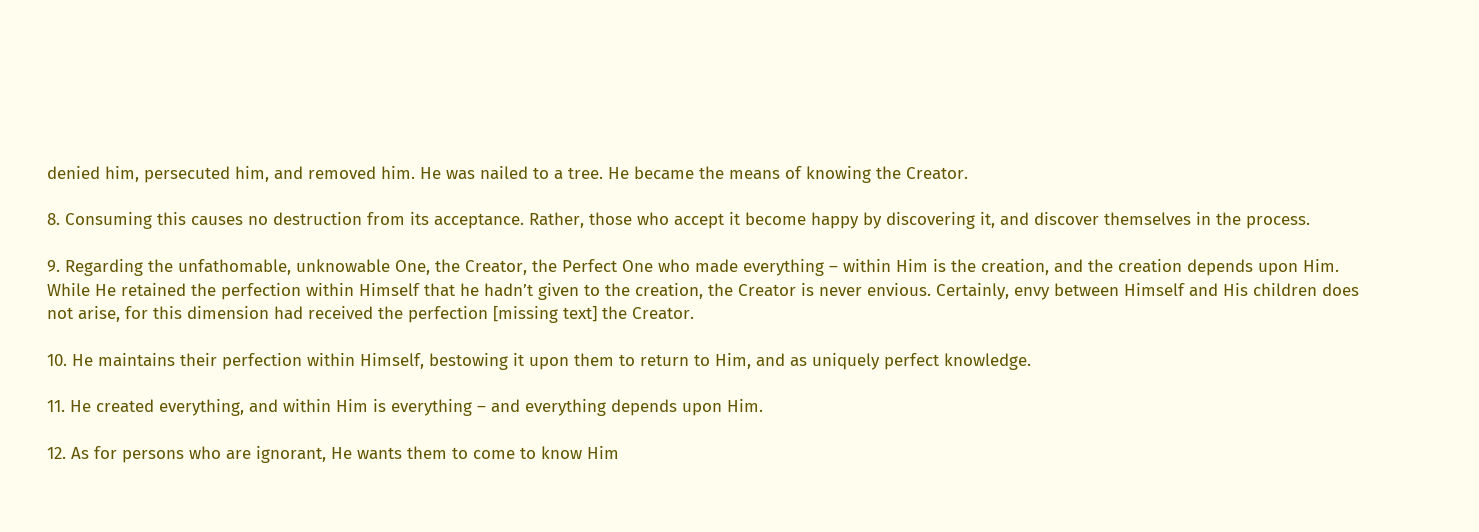denied him, persecuted him, and removed him. He was nailed to a tree. He became the means of knowing the Creator.

8. Consuming this causes no destruction from its acceptance. Rather, those who accept it become happy by discovering it, and discover themselves in the process.

9. Regarding the unfathomable, unknowable One, the Creator, the Perfect One who made everything – within Him is the creation, and the creation depends upon Him. While He retained the perfection within Himself that he hadn’t given to the creation, the Creator is never envious. Certainly, envy between Himself and His children does not arise, for this dimension had received the perfection [missing text] the Creator.

10. He maintains their perfection within Himself, bestowing it upon them to return to Him, and as uniquely perfect knowledge.

11. He created everything, and within Him is everything – and everything depends upon Him.

12. As for persons who are ignorant, He wants them to come to know Him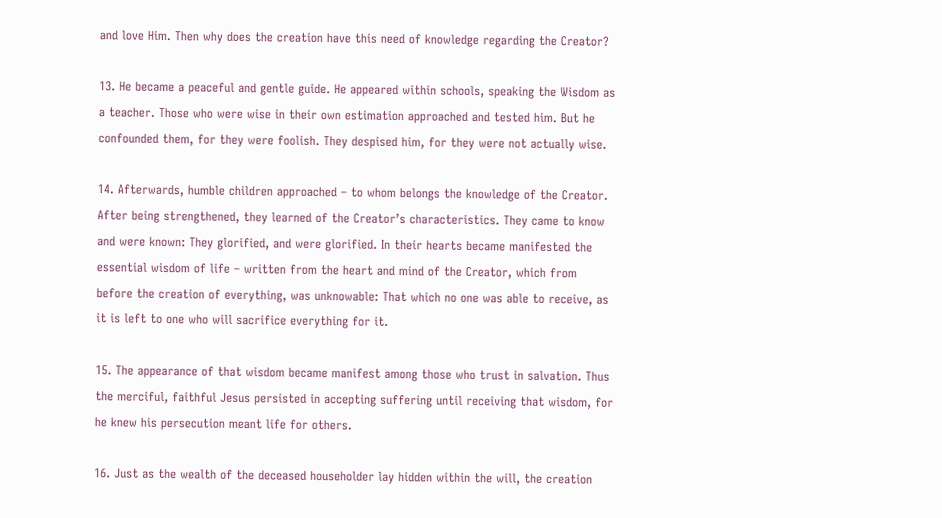and love Him. Then why does the creation have this need of knowledge regarding the Creator?

13. He became a peaceful and gentle guide. He appeared within schools, speaking the Wisdom as a teacher. Those who were wise in their own estimation approached and tested him. But he confounded them, for they were foolish. They despised him, for they were not actually wise.

14. Afterwards, humble children approached – to whom belongs the knowledge of the Creator. After being strengthened, they learned of the Creator’s characteristics. They came to know and were known: They glorified, and were glorified. In their hearts became manifested the essential wisdom of life – written from the heart and mind of the Creator, which from before the creation of everything, was unknowable: That which no one was able to receive, as it is left to one who will sacrifice everything for it.

15. The appearance of that wisdom became manifest among those who trust in salvation. Thus the merciful, faithful Jesus persisted in accepting suffering until receiving that wisdom, for he knew his persecution meant life for others.

16. Just as the wealth of the deceased householder lay hidden within the will, the creation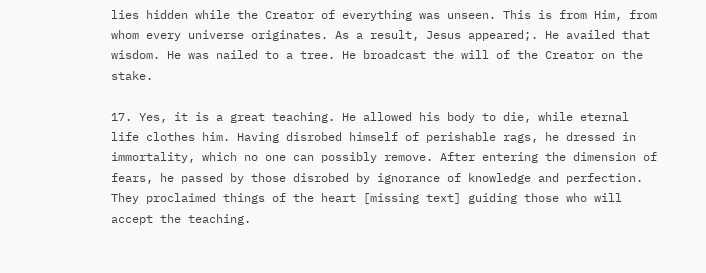lies hidden while the Creator of everything was unseen. This is from Him, from whom every universe originates. As a result, Jesus appeared;. He availed that wisdom. He was nailed to a tree. He broadcast the will of the Creator on the stake.

17. Yes, it is a great teaching. He allowed his body to die, while eternal life clothes him. Having disrobed himself of perishable rags, he dressed in immortality, which no one can possibly remove. After entering the dimension of fears, he passed by those disrobed by ignorance of knowledge and perfection. They proclaimed things of the heart [missing text] guiding those who will accept the teaching.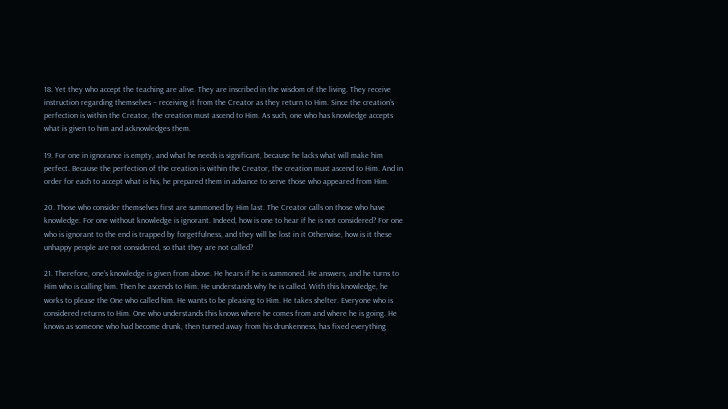18. Yet they who accept the teaching are alive. They are inscribed in the wisdom of the living. They receive instruction regarding themselves – receiving it from the Creator as they return to Him. Since the creation’s perfection is within the Creator, the creation must ascend to Him. As such, one who has knowledge accepts what is given to him and acknowledges them.

19. For one in ignorance is empty, and what he needs is significant, because he lacks what will make him perfect. Because the perfection of the creation is within the Creator, the creation must ascend to Him. And in order for each to accept what is his, he prepared them in advance to serve those who appeared from Him.

20. Those who consider themselves first are summoned by Him last. The Creator calls on those who have knowledge. For one without knowledge is ignorant. Indeed, how is one to hear if he is not considered? For one who is ignorant to the end is trapped by forgetfulness, and they will be lost in it Otherwise, how is it these unhappy people are not considered, so that they are not called?

21. Therefore, one’s knowledge is given from above. He hears if he is summoned. He answers, and he turns to Him who is calling him. Then he ascends to Him. He understands why he is called. With this knowledge, he works to please the One who called him. He wants to be pleasing to Him. He takes shelter. Everyone who is considered returns to Him. One who understands this knows where he comes from and where he is going. He knows as someone who had become drunk, then turned away from his drunkenness, has fixed everything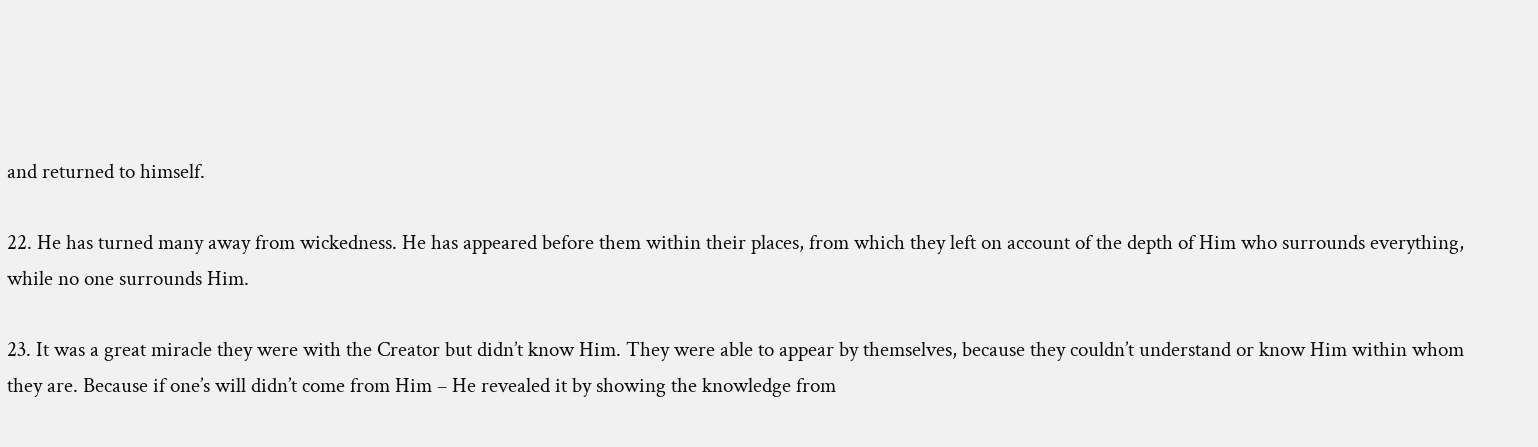and returned to himself.

22. He has turned many away from wickedness. He has appeared before them within their places, from which they left on account of the depth of Him who surrounds everything, while no one surrounds Him.

23. It was a great miracle they were with the Creator but didn’t know Him. They were able to appear by themselves, because they couldn’t understand or know Him within whom they are. Because if one’s will didn’t come from Him – He revealed it by showing the knowledge from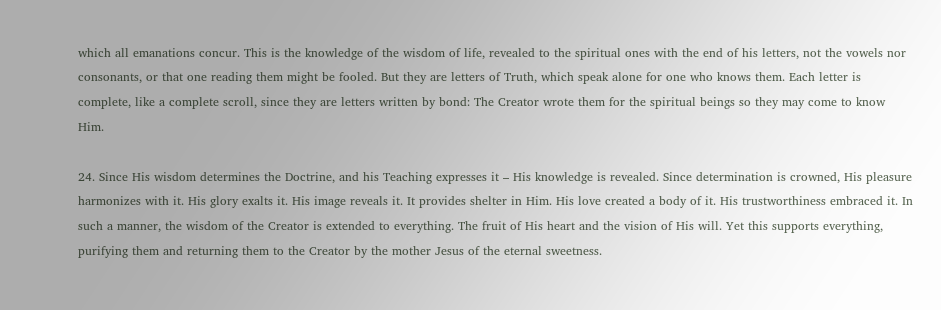which all emanations concur. This is the knowledge of the wisdom of life, revealed to the spiritual ones with the end of his letters, not the vowels nor consonants, or that one reading them might be fooled. But they are letters of Truth, which speak alone for one who knows them. Each letter is complete, like a complete scroll, since they are letters written by bond: The Creator wrote them for the spiritual beings so they may come to know Him.

24. Since His wisdom determines the Doctrine, and his Teaching expresses it – His knowledge is revealed. Since determination is crowned, His pleasure harmonizes with it. His glory exalts it. His image reveals it. It provides shelter in Him. His love created a body of it. His trustworthiness embraced it. In such a manner, the wisdom of the Creator is extended to everything. The fruit of His heart and the vision of His will. Yet this supports everything, purifying them and returning them to the Creator by the mother Jesus of the eternal sweetness.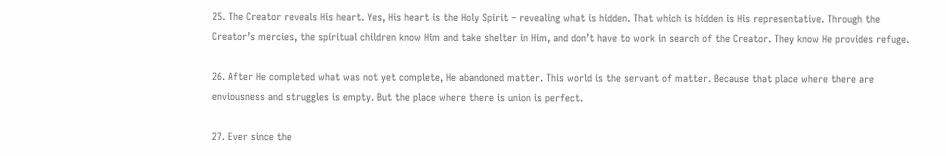25. The Creator reveals His heart. Yes, His heart is the Holy Spirit – revealing what is hidden. That which is hidden is His representative. Through the Creator’s mercies, the spiritual children know Him and take shelter in Him, and don’t have to work in search of the Creator. They know He provides refuge.

26. After He completed what was not yet complete, He abandoned matter. This world is the servant of matter. Because that place where there are enviousness and struggles is empty. But the place where there is union is perfect.

27. Ever since the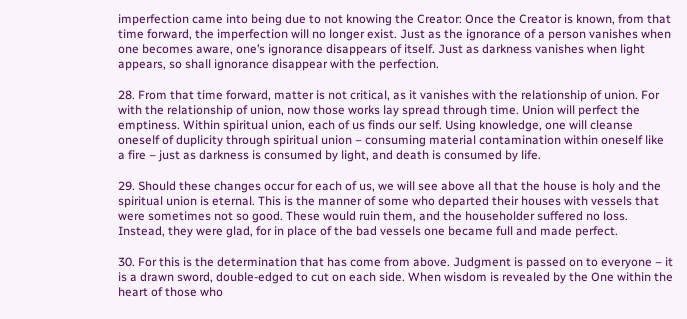imperfection came into being due to not knowing the Creator: Once the Creator is known, from that time forward, the imperfection will no longer exist. Just as the ignorance of a person vanishes when one becomes aware, one’s ignorance disappears of itself. Just as darkness vanishes when light appears, so shall ignorance disappear with the perfection.

28. From that time forward, matter is not critical, as it vanishes with the relationship of union. For with the relationship of union, now those works lay spread through time. Union will perfect the emptiness. Within spiritual union, each of us finds our self. Using knowledge, one will cleanse oneself of duplicity through spiritual union – consuming material contamination within oneself like a fire – just as darkness is consumed by light, and death is consumed by life.

29. Should these changes occur for each of us, we will see above all that the house is holy and the spiritual union is eternal. This is the manner of some who departed their houses with vessels that were sometimes not so good. These would ruin them, and the householder suffered no loss. Instead, they were glad, for in place of the bad vessels one became full and made perfect.

30. For this is the determination that has come from above. Judgment is passed on to everyone – it is a drawn sword, double-edged to cut on each side. When wisdom is revealed by the One within the heart of those who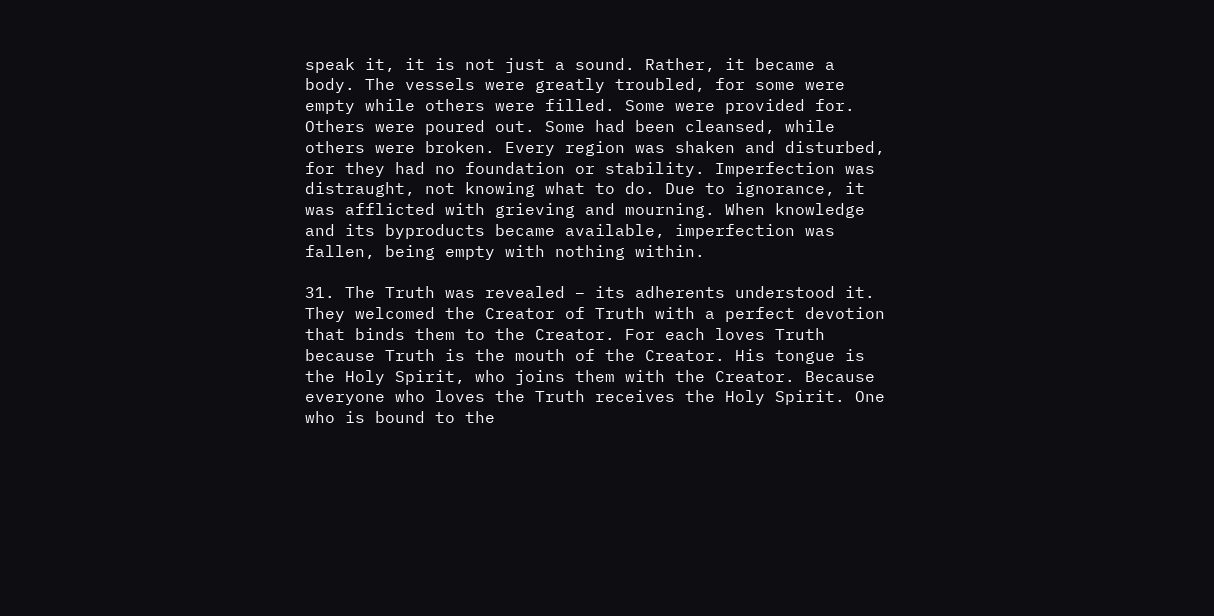speak it, it is not just a sound. Rather, it became a body. The vessels were greatly troubled, for some were empty while others were filled. Some were provided for. Others were poured out. Some had been cleansed, while others were broken. Every region was shaken and disturbed, for they had no foundation or stability. Imperfection was distraught, not knowing what to do. Due to ignorance, it was afflicted with grieving and mourning. When knowledge and its byproducts became available, imperfection was fallen, being empty with nothing within.

31. The Truth was revealed – its adherents understood it. They welcomed the Creator of Truth with a perfect devotion that binds them to the Creator. For each loves Truth because Truth is the mouth of the Creator. His tongue is the Holy Spirit, who joins them with the Creator. Because everyone who loves the Truth receives the Holy Spirit. One who is bound to the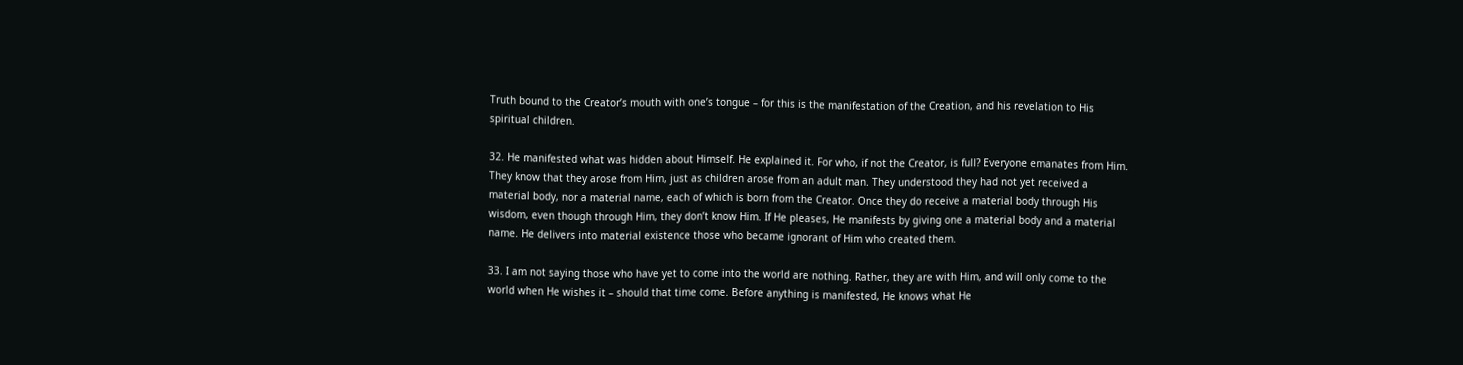Truth bound to the Creator’s mouth with one’s tongue – for this is the manifestation of the Creation, and his revelation to His spiritual children.

32. He manifested what was hidden about Himself. He explained it. For who, if not the Creator, is full? Everyone emanates from Him. They know that they arose from Him, just as children arose from an adult man. They understood they had not yet received a material body, nor a material name, each of which is born from the Creator. Once they do receive a material body through His wisdom, even though through Him, they don’t know Him. If He pleases, He manifests by giving one a material body and a material name. He delivers into material existence those who became ignorant of Him who created them.

33. I am not saying those who have yet to come into the world are nothing. Rather, they are with Him, and will only come to the world when He wishes it – should that time come. Before anything is manifested, He knows what He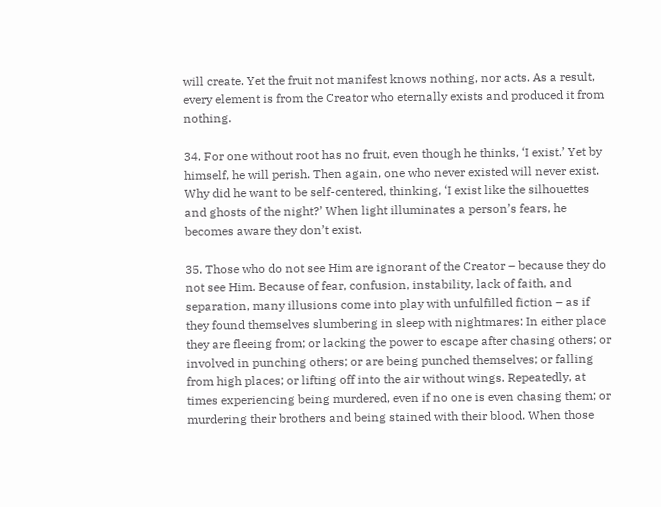will create. Yet the fruit not manifest knows nothing, nor acts. As a result, every element is from the Creator who eternally exists and produced it from nothing.

34. For one without root has no fruit, even though he thinks, ‘I exist.’ Yet by himself, he will perish. Then again, one who never existed will never exist. Why did he want to be self-centered, thinking, ‘I exist like the silhouettes and ghosts of the night?’ When light illuminates a person’s fears, he becomes aware they don’t exist.

35. Those who do not see Him are ignorant of the Creator – because they do not see Him. Because of fear, confusion, instability, lack of faith, and separation, many illusions come into play with unfulfilled fiction – as if they found themselves slumbering in sleep with nightmares: In either place they are fleeing from; or lacking the power to escape after chasing others; or involved in punching others; or are being punched themselves; or falling from high places; or lifting off into the air without wings. Repeatedly, at times experiencing being murdered, even if no one is even chasing them; or murdering their brothers and being stained with their blood. When those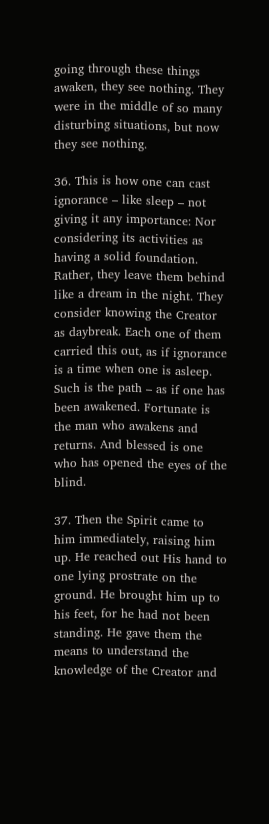going through these things awaken, they see nothing. They were in the middle of so many disturbing situations, but now they see nothing.

36. This is how one can cast ignorance – like sleep – not giving it any importance: Nor considering its activities as having a solid foundation. Rather, they leave them behind like a dream in the night. They consider knowing the Creator as daybreak. Each one of them carried this out, as if ignorance is a time when one is asleep. Such is the path – as if one has been awakened. Fortunate is the man who awakens and returns. And blessed is one who has opened the eyes of the blind.

37. Then the Spirit came to him immediately, raising him up. He reached out His hand to one lying prostrate on the ground. He brought him up to his feet, for he had not been standing. He gave them the means to understand the knowledge of the Creator and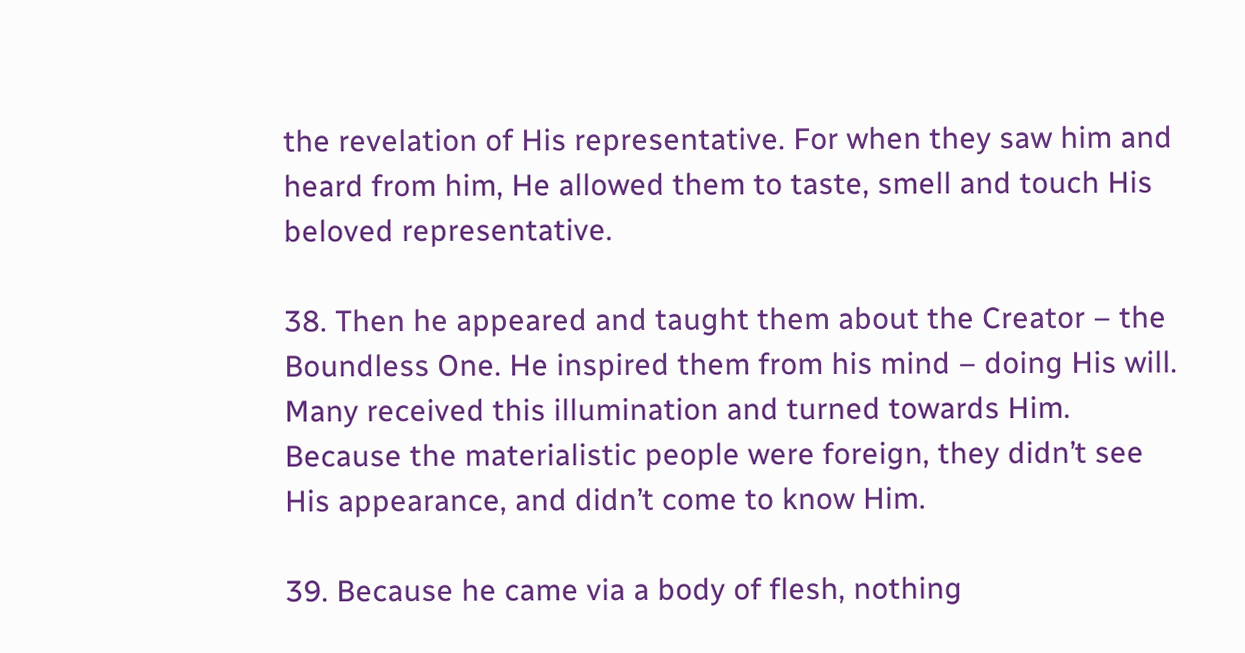the revelation of His representative. For when they saw him and heard from him, He allowed them to taste, smell and touch His beloved representative.

38. Then he appeared and taught them about the Creator – the Boundless One. He inspired them from his mind – doing His will. Many received this illumination and turned towards Him. Because the materialistic people were foreign, they didn’t see His appearance, and didn’t come to know Him.

39. Because he came via a body of flesh, nothing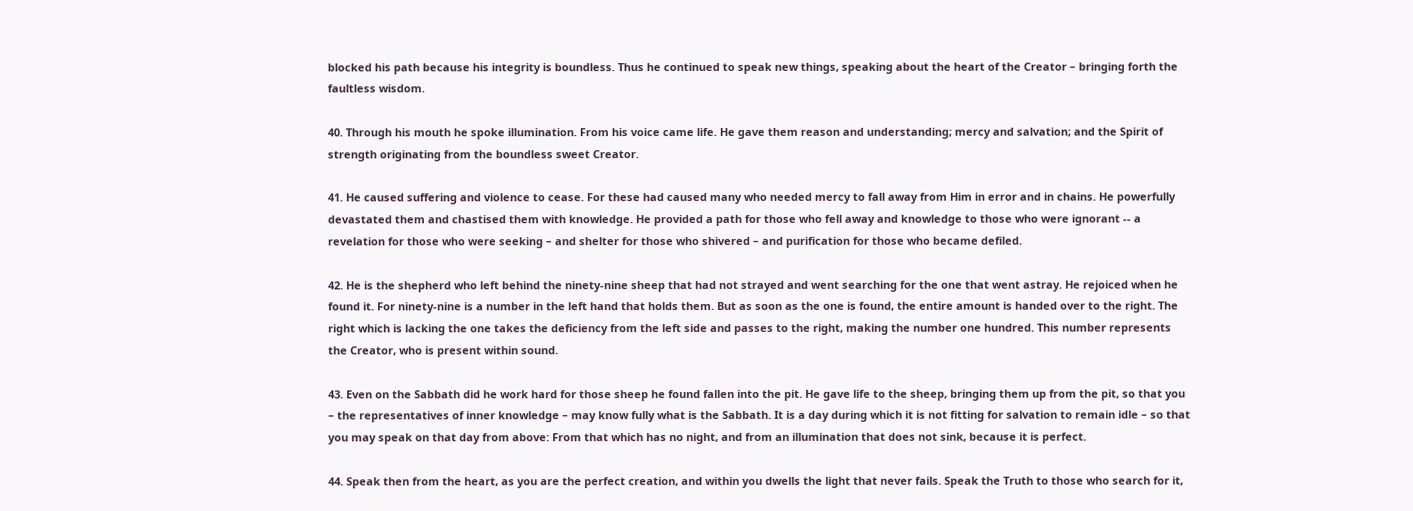blocked his path because his integrity is boundless. Thus he continued to speak new things, speaking about the heart of the Creator – bringing forth the faultless wisdom.

40. Through his mouth he spoke illumination. From his voice came life. He gave them reason and understanding; mercy and salvation; and the Spirit of strength originating from the boundless sweet Creator.

41. He caused suffering and violence to cease. For these had caused many who needed mercy to fall away from Him in error and in chains. He powerfully devastated them and chastised them with knowledge. He provided a path for those who fell away and knowledge to those who were ignorant -- a revelation for those who were seeking – and shelter for those who shivered – and purification for those who became defiled.

42. He is the shepherd who left behind the ninety-nine sheep that had not strayed and went searching for the one that went astray. He rejoiced when he found it. For ninety-nine is a number in the left hand that holds them. But as soon as the one is found, the entire amount is handed over to the right. The right which is lacking the one takes the deficiency from the left side and passes to the right, making the number one hundred. This number represents the Creator, who is present within sound.

43. Even on the Sabbath did he work hard for those sheep he found fallen into the pit. He gave life to the sheep, bringing them up from the pit, so that you – the representatives of inner knowledge – may know fully what is the Sabbath. It is a day during which it is not fitting for salvation to remain idle – so that you may speak on that day from above: From that which has no night, and from an illumination that does not sink, because it is perfect.

44. Speak then from the heart, as you are the perfect creation, and within you dwells the light that never fails. Speak the Truth to those who search for it,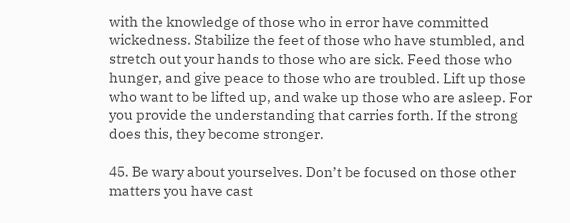with the knowledge of those who in error have committed wickedness. Stabilize the feet of those who have stumbled, and stretch out your hands to those who are sick. Feed those who hunger, and give peace to those who are troubled. Lift up those who want to be lifted up, and wake up those who are asleep. For you provide the understanding that carries forth. If the strong does this, they become stronger.

45. Be wary about yourselves. Don’t be focused on those other matters you have cast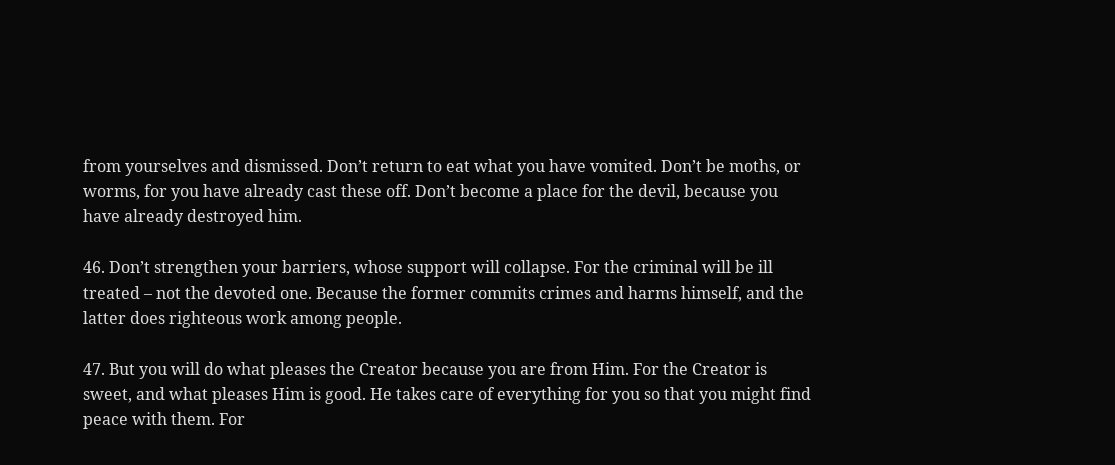from yourselves and dismissed. Don’t return to eat what you have vomited. Don’t be moths, or worms, for you have already cast these off. Don’t become a place for the devil, because you have already destroyed him.

46. Don’t strengthen your barriers, whose support will collapse. For the criminal will be ill treated – not the devoted one. Because the former commits crimes and harms himself, and the latter does righteous work among people.

47. But you will do what pleases the Creator because you are from Him. For the Creator is sweet, and what pleases Him is good. He takes care of everything for you so that you might find peace with them. For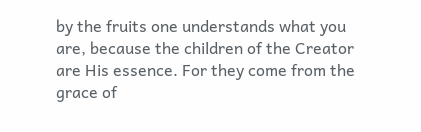by the fruits one understands what you are, because the children of the Creator are His essence. For they come from the grace of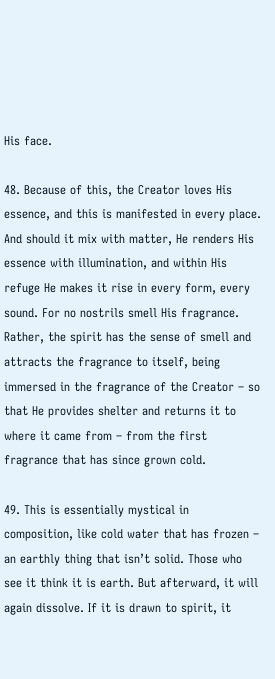His face.

48. Because of this, the Creator loves His essence, and this is manifested in every place. And should it mix with matter, He renders His essence with illumination, and within His refuge He makes it rise in every form, every sound. For no nostrils smell His fragrance. Rather, the spirit has the sense of smell and attracts the fragrance to itself, being immersed in the fragrance of the Creator – so that He provides shelter and returns it to where it came from – from the first fragrance that has since grown cold.

49. This is essentially mystical in composition, like cold water that has frozen – an earthly thing that isn’t solid. Those who see it think it is earth. But afterward, it will again dissolve. If it is drawn to spirit, it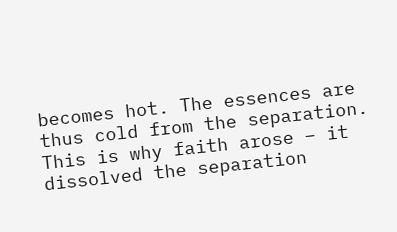becomes hot. The essences are thus cold from the separation. This is why faith arose – it dissolved the separation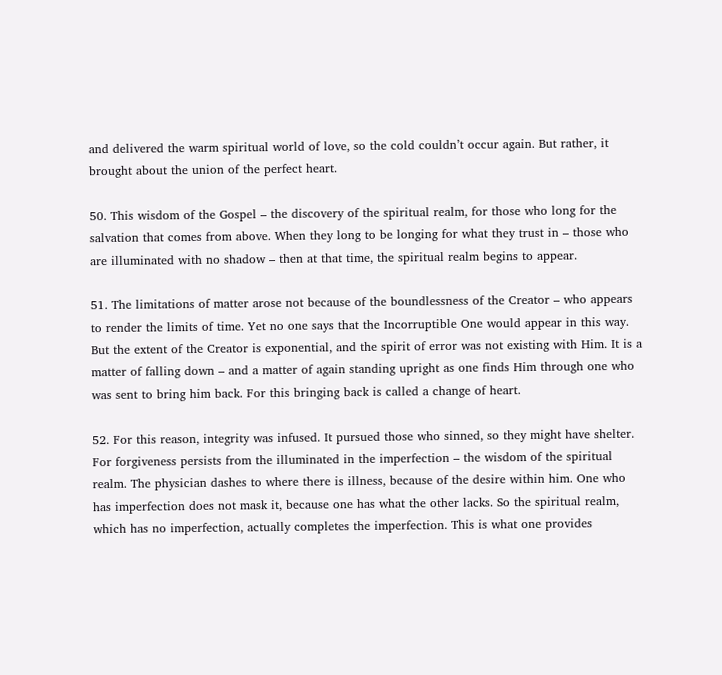and delivered the warm spiritual world of love, so the cold couldn’t occur again. But rather, it brought about the union of the perfect heart.

50. This wisdom of the Gospel – the discovery of the spiritual realm, for those who long for the salvation that comes from above. When they long to be longing for what they trust in – those who are illuminated with no shadow – then at that time, the spiritual realm begins to appear.

51. The limitations of matter arose not because of the boundlessness of the Creator – who appears to render the limits of time. Yet no one says that the Incorruptible One would appear in this way. But the extent of the Creator is exponential, and the spirit of error was not existing with Him. It is a matter of falling down – and a matter of again standing upright as one finds Him through one who was sent to bring him back. For this bringing back is called a change of heart.

52. For this reason, integrity was infused. It pursued those who sinned, so they might have shelter. For forgiveness persists from the illuminated in the imperfection – the wisdom of the spiritual realm. The physician dashes to where there is illness, because of the desire within him. One who has imperfection does not mask it, because one has what the other lacks. So the spiritual realm, which has no imperfection, actually completes the imperfection. This is what one provides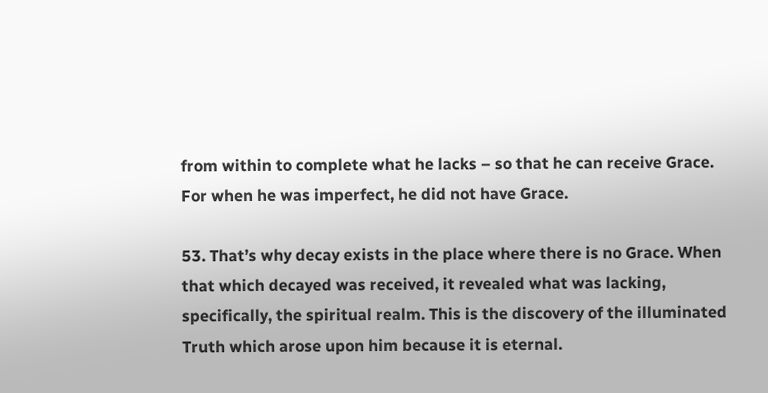from within to complete what he lacks – so that he can receive Grace. For when he was imperfect, he did not have Grace.

53. That’s why decay exists in the place where there is no Grace. When that which decayed was received, it revealed what was lacking, specifically, the spiritual realm. This is the discovery of the illuminated Truth which arose upon him because it is eternal.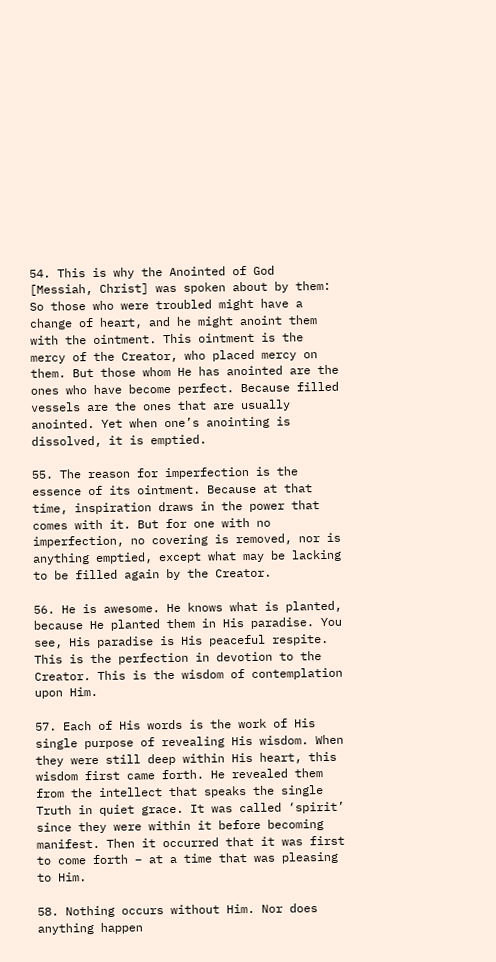54. This is why the Anointed of God [Messiah, Christ] was spoken about by them: So those who were troubled might have a change of heart, and he might anoint them with the ointment. This ointment is the mercy of the Creator, who placed mercy on them. But those whom He has anointed are the ones who have become perfect. Because filled vessels are the ones that are usually anointed. Yet when one’s anointing is dissolved, it is emptied.

55. The reason for imperfection is the essence of its ointment. Because at that time, inspiration draws in the power that comes with it. But for one with no imperfection, no covering is removed, nor is anything emptied, except what may be lacking to be filled again by the Creator.

56. He is awesome. He knows what is planted, because He planted them in His paradise. You see, His paradise is His peaceful respite. This is the perfection in devotion to the Creator. This is the wisdom of contemplation upon Him.

57. Each of His words is the work of His single purpose of revealing His wisdom. When they were still deep within His heart, this wisdom first came forth. He revealed them from the intellect that speaks the single Truth in quiet grace. It was called ‘spirit’ since they were within it before becoming manifest. Then it occurred that it was first to come forth – at a time that was pleasing to Him.

58. Nothing occurs without Him. Nor does anything happen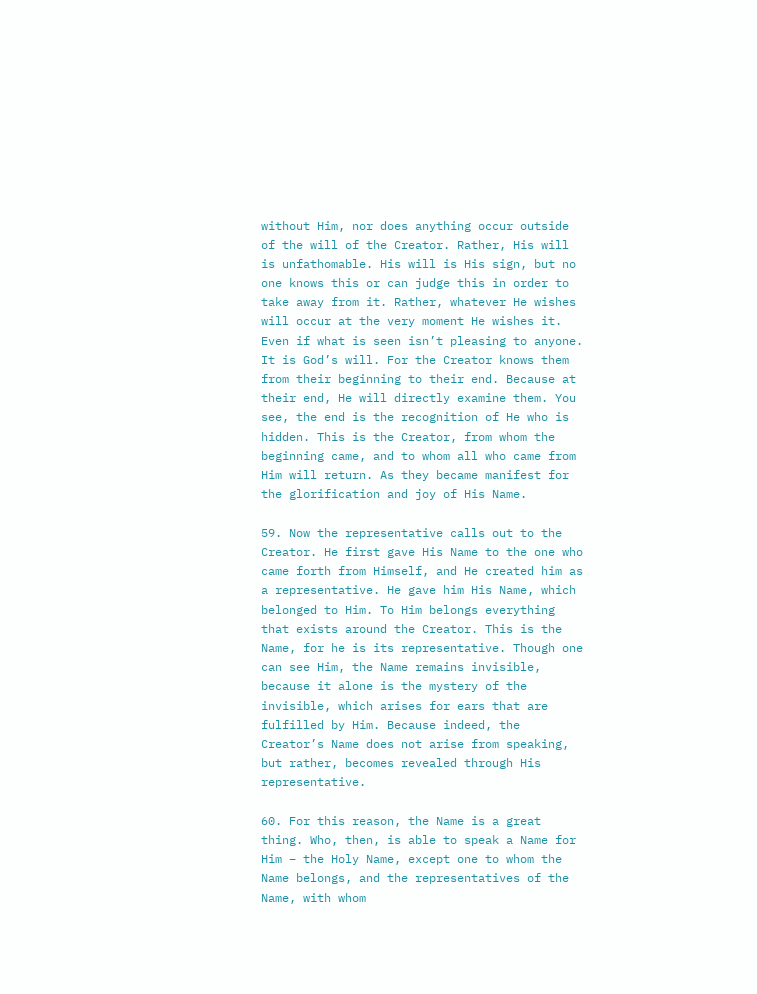without Him, nor does anything occur outside of the will of the Creator. Rather, His will is unfathomable. His will is His sign, but no one knows this or can judge this in order to take away from it. Rather, whatever He wishes will occur at the very moment He wishes it. Even if what is seen isn’t pleasing to anyone. It is God’s will. For the Creator knows them from their beginning to their end. Because at their end, He will directly examine them. You see, the end is the recognition of He who is hidden. This is the Creator, from whom the beginning came, and to whom all who came from Him will return. As they became manifest for the glorification and joy of His Name.

59. Now the representative calls out to the Creator. He first gave His Name to the one who came forth from Himself, and He created him as a representative. He gave him His Name, which belonged to Him. To Him belongs everything that exists around the Creator. This is the Name, for he is its representative. Though one can see Him, the Name remains invisible, because it alone is the mystery of the invisible, which arises for ears that are fulfilled by Him. Because indeed, the Creator’s Name does not arise from speaking, but rather, becomes revealed through His representative.

60. For this reason, the Name is a great thing. Who, then, is able to speak a Name for Him – the Holy Name, except one to whom the Name belongs, and the representatives of the Name, with whom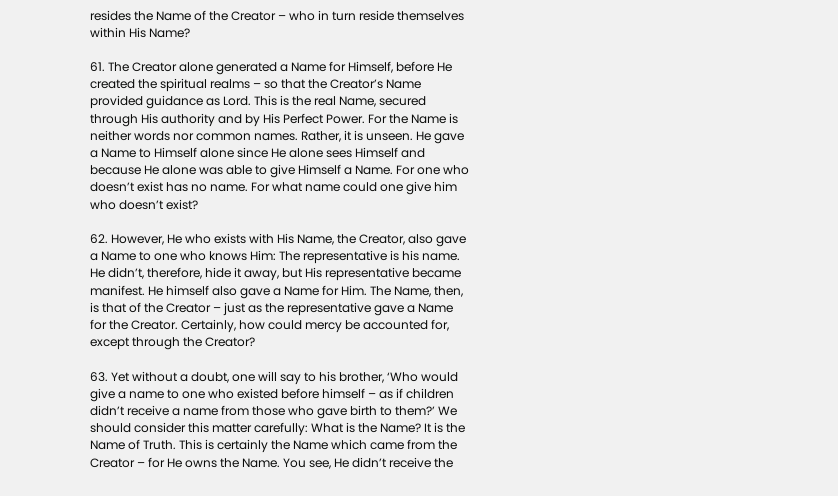resides the Name of the Creator – who in turn reside themselves within His Name?

61. The Creator alone generated a Name for Himself, before He created the spiritual realms – so that the Creator’s Name provided guidance as Lord. This is the real Name, secured through His authority and by His Perfect Power. For the Name is neither words nor common names. Rather, it is unseen. He gave a Name to Himself alone since He alone sees Himself and because He alone was able to give Himself a Name. For one who doesn’t exist has no name. For what name could one give him who doesn’t exist?

62. However, He who exists with His Name, the Creator, also gave a Name to one who knows Him: The representative is his name. He didn’t, therefore, hide it away, but His representative became manifest. He himself also gave a Name for Him. The Name, then, is that of the Creator – just as the representative gave a Name for the Creator. Certainly, how could mercy be accounted for, except through the Creator?

63. Yet without a doubt, one will say to his brother, ‘Who would give a name to one who existed before himself – as if children didn’t receive a name from those who gave birth to them?’ We should consider this matter carefully: What is the Name? It is the Name of Truth. This is certainly the Name which came from the Creator – for He owns the Name. You see, He didn’t receive the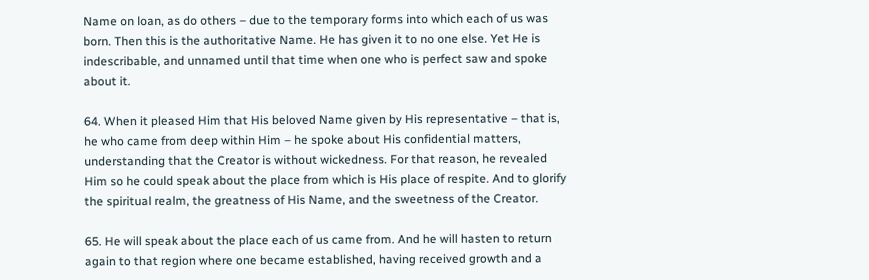Name on loan, as do others – due to the temporary forms into which each of us was born. Then this is the authoritative Name. He has given it to no one else. Yet He is indescribable, and unnamed until that time when one who is perfect saw and spoke about it.

64. When it pleased Him that His beloved Name given by His representative – that is, he who came from deep within Him – he spoke about His confidential matters, understanding that the Creator is without wickedness. For that reason, he revealed Him so he could speak about the place from which is His place of respite. And to glorify the spiritual realm, the greatness of His Name, and the sweetness of the Creator.

65. He will speak about the place each of us came from. And he will hasten to return again to that region where one became established, having received growth and a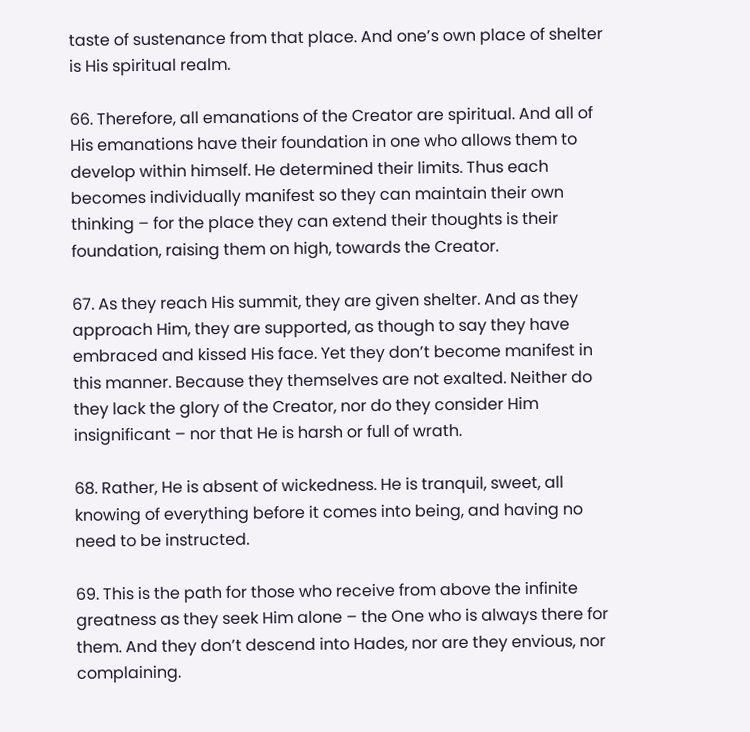taste of sustenance from that place. And one’s own place of shelter is His spiritual realm.

66. Therefore, all emanations of the Creator are spiritual. And all of His emanations have their foundation in one who allows them to develop within himself. He determined their limits. Thus each becomes individually manifest so they can maintain their own thinking – for the place they can extend their thoughts is their foundation, raising them on high, towards the Creator.

67. As they reach His summit, they are given shelter. And as they approach Him, they are supported, as though to say they have embraced and kissed His face. Yet they don’t become manifest in this manner. Because they themselves are not exalted. Neither do they lack the glory of the Creator, nor do they consider Him insignificant – nor that He is harsh or full of wrath.

68. Rather, He is absent of wickedness. He is tranquil, sweet, all knowing of everything before it comes into being, and having no need to be instructed.

69. This is the path for those who receive from above the infinite greatness as they seek Him alone – the One who is always there for them. And they don’t descend into Hades, nor are they envious, nor complaining.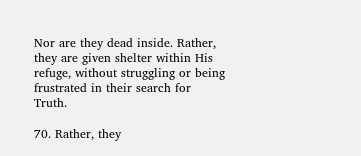Nor are they dead inside. Rather, they are given shelter within His refuge, without struggling or being frustrated in their search for Truth.

70. Rather, they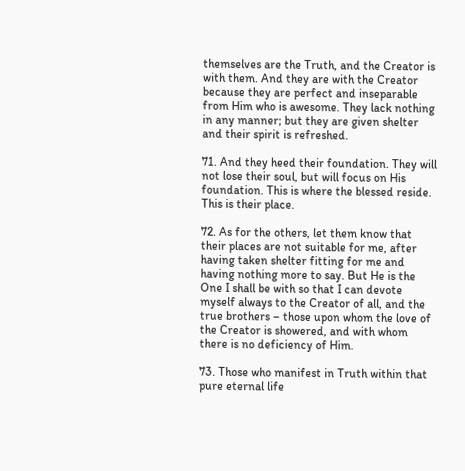themselves are the Truth, and the Creator is with them. And they are with the Creator because they are perfect and inseparable from Him who is awesome. They lack nothing in any manner; but they are given shelter and their spirit is refreshed.

71. And they heed their foundation. They will not lose their soul, but will focus on His foundation. This is where the blessed reside. This is their place.

72. As for the others, let them know that their places are not suitable for me, after having taken shelter fitting for me and having nothing more to say. But He is the One I shall be with so that I can devote myself always to the Creator of all, and the true brothers – those upon whom the love of the Creator is showered, and with whom there is no deficiency of Him.

73. Those who manifest in Truth within that pure eternal life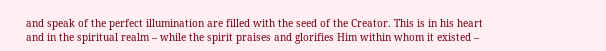and speak of the perfect illumination are filled with the seed of the Creator. This is in his heart and in the spiritual realm – while the spirit praises and glorifies Him within whom it existed –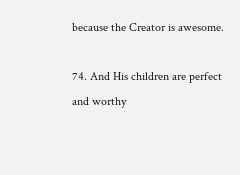because the Creator is awesome.

74. And His children are perfect and worthy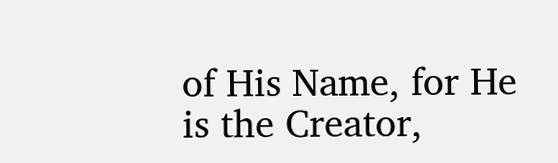of His Name, for He is the Creator,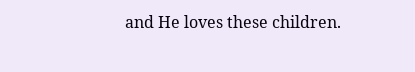and He loves these children.